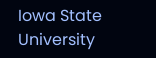Iowa State University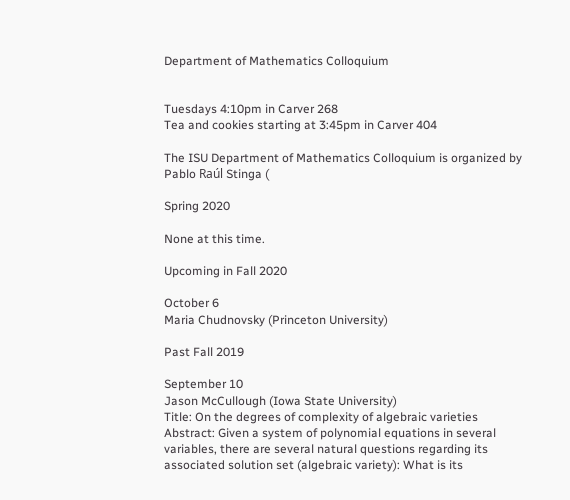Department of Mathematics Colloquium


Tuesdays 4:10pm in Carver 268
Tea and cookies starting at 3:45pm in Carver 404

The ISU Department of Mathematics Colloquium is organized by Pablo Raúl Stinga (

Spring 2020

None at this time.

Upcoming in Fall 2020

October 6
Maria Chudnovsky (Princeton University)

Past Fall 2019

September 10
Jason McCullough (Iowa State University)
Title: On the degrees of complexity of algebraic varieties
Abstract: Given a system of polynomial equations in several variables, there are several natural questions regarding its associated solution set (algebraic variety): What is its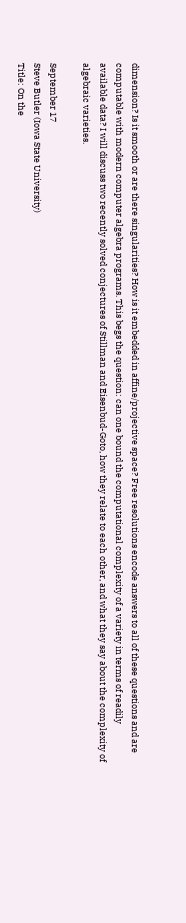dimension? Is it smooth or are there singularities? How is it embedded in affine/projective space? Free resolutions encode answers to all of these questions and are computable with modern computer algebra programs. This begs the question: can one bound the computational complexity of a variety in terms of readily available data? I will discuss two recently solved conjectures of Stillman and Eisenbud-Goto, how they relate to each other, and what they say about the complexity of algebraic varieties.

September 17
Steve Butler (Iowa State University)
Title: On the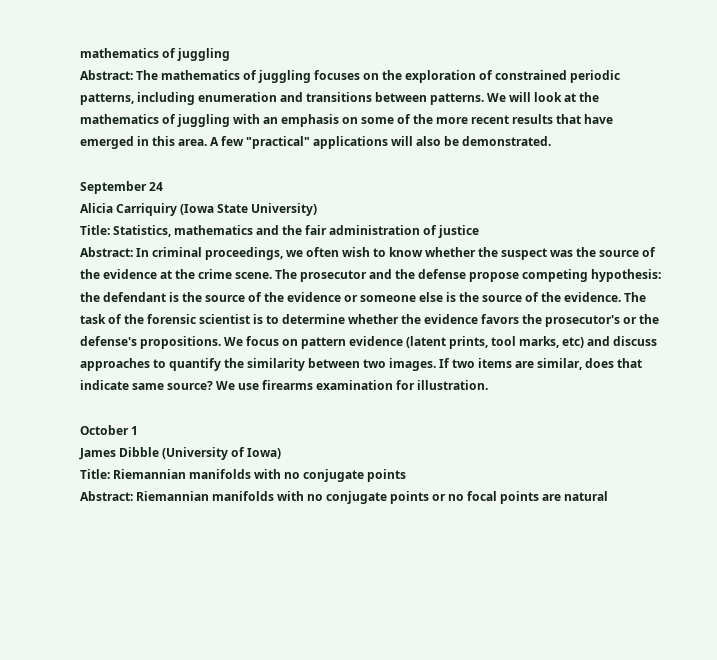mathematics of juggling
Abstract: The mathematics of juggling focuses on the exploration of constrained periodic patterns, including enumeration and transitions between patterns. We will look at the mathematics of juggling with an emphasis on some of the more recent results that have emerged in this area. A few "practical" applications will also be demonstrated.

September 24
Alicia Carriquiry (Iowa State University)
Title: Statistics, mathematics and the fair administration of justice
Abstract: In criminal proceedings, we often wish to know whether the suspect was the source of the evidence at the crime scene. The prosecutor and the defense propose competing hypothesis: the defendant is the source of the evidence or someone else is the source of the evidence. The task of the forensic scientist is to determine whether the evidence favors the prosecutor's or the defense's propositions. We focus on pattern evidence (latent prints, tool marks, etc) and discuss approaches to quantify the similarity between two images. If two items are similar, does that indicate same source? We use firearms examination for illustration.

October 1
James Dibble (University of Iowa)
Title: Riemannian manifolds with no conjugate points
Abstract: Riemannian manifolds with no conjugate points or no focal points are natural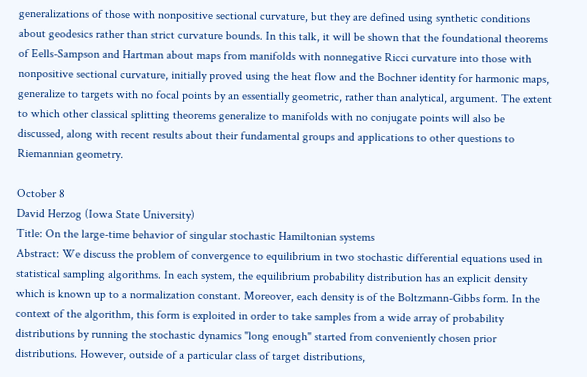generalizations of those with nonpositive sectional curvature, but they are defined using synthetic conditions about geodesics rather than strict curvature bounds. In this talk, it will be shown that the foundational theorems of Eells-Sampson and Hartman about maps from manifolds with nonnegative Ricci curvature into those with nonpositive sectional curvature, initially proved using the heat flow and the Bochner identity for harmonic maps, generalize to targets with no focal points by an essentially geometric, rather than analytical, argument. The extent to which other classical splitting theorems generalize to manifolds with no conjugate points will also be discussed, along with recent results about their fundamental groups and applications to other questions to Riemannian geometry.

October 8
David Herzog (Iowa State University)
Title: On the large-time behavior of singular stochastic Hamiltonian systems
Abstract: We discuss the problem of convergence to equilibrium in two stochastic differential equations used in statistical sampling algorithms. In each system, the equilibrium probability distribution has an explicit density which is known up to a normalization constant. Moreover, each density is of the Boltzmann-Gibbs form. In the context of the algorithm, this form is exploited in order to take samples from a wide array of probability distributions by running the stochastic dynamics "long enough" started from conveniently chosen prior distributions. However, outside of a particular class of target distributions,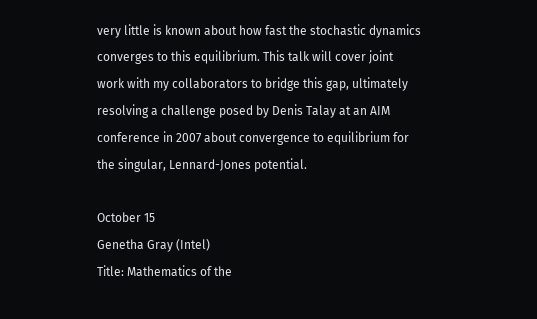very little is known about how fast the stochastic dynamics converges to this equilibrium. This talk will cover joint work with my collaborators to bridge this gap, ultimately resolving a challenge posed by Denis Talay at an AIM conference in 2007 about convergence to equilibrium for the singular, Lennard-Jones potential.

October 15
Genetha Gray (Intel)
Title: Mathematics of the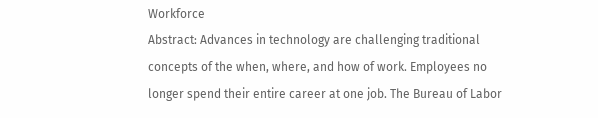Workforce
Abstract: Advances in technology are challenging traditional concepts of the when, where, and how of work. Employees no longer spend their entire career at one job. The Bureau of Labor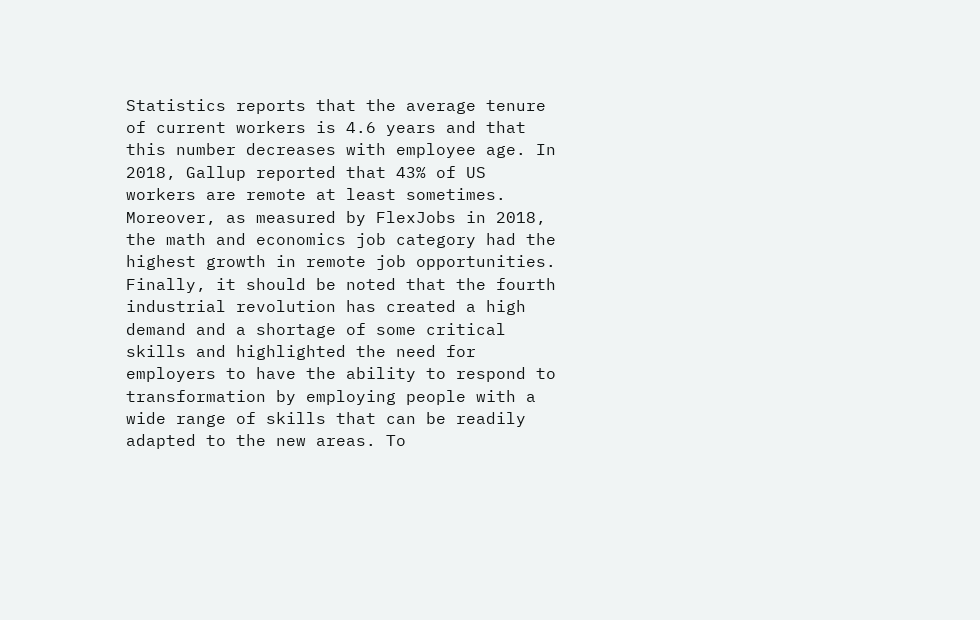Statistics reports that the average tenure of current workers is 4.6 years and that this number decreases with employee age. In 2018, Gallup reported that 43% of US workers are remote at least sometimes. Moreover, as measured by FlexJobs in 2018, the math and economics job category had the highest growth in remote job opportunities. Finally, it should be noted that the fourth industrial revolution has created a high demand and a shortage of some critical skills and highlighted the need for employers to have the ability to respond to transformation by employing people with a wide range of skills that can be readily adapted to the new areas. To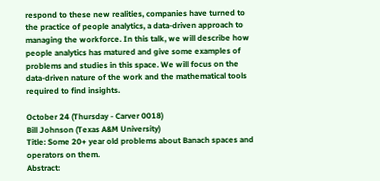respond to these new realities, companies have turned to the practice of people analytics, a data-driven approach to managing the workforce. In this talk, we will describe how people analytics has matured and give some examples of problems and studies in this space. We will focus on the data-driven nature of the work and the mathematical tools required to find insights.

October 24 (Thursday - Carver 0018)
Bill Johnson (Texas A&M University)
Title: Some 20+ year old problems about Banach spaces and operators on them.
Abstract: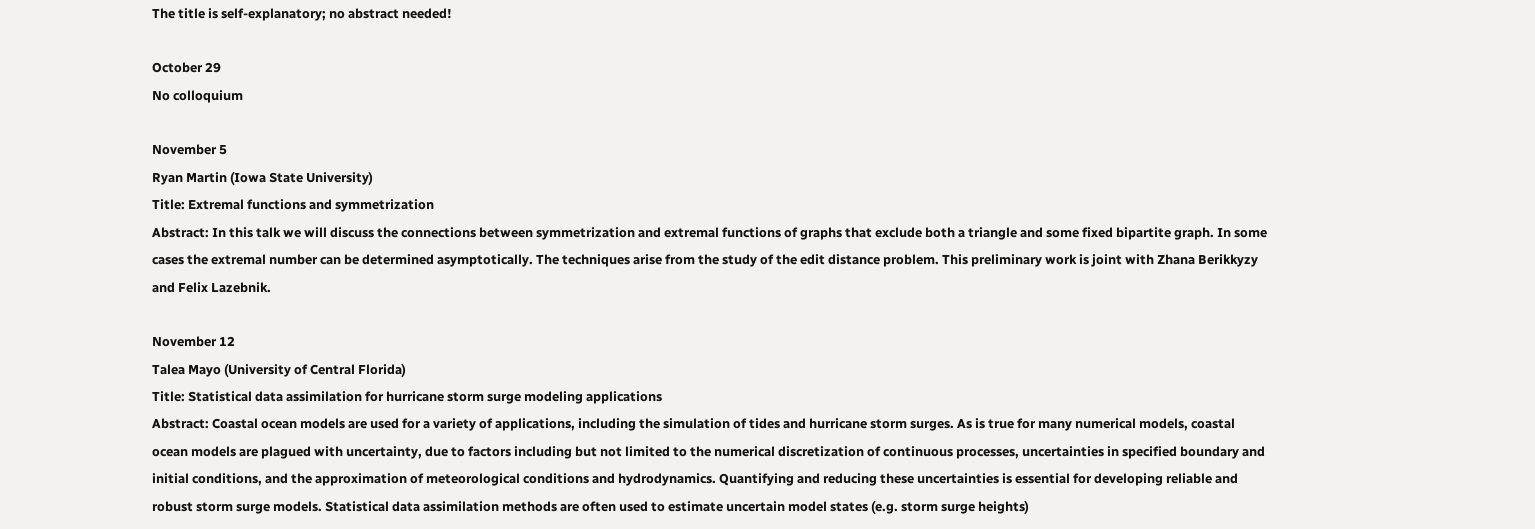The title is self-explanatory; no abstract needed!

October 29
No colloquium

November 5
Ryan Martin (Iowa State University)
Title: Extremal functions and symmetrization
Abstract: In this talk we will discuss the connections between symmetrization and extremal functions of graphs that exclude both a triangle and some fixed bipartite graph. In some cases the extremal number can be determined asymptotically. The techniques arise from the study of the edit distance problem. This preliminary work is joint with Zhana Berikkyzy and Felix Lazebnik.

November 12
Talea Mayo (University of Central Florida)
Title: Statistical data assimilation for hurricane storm surge modeling applications
Abstract: Coastal ocean models are used for a variety of applications, including the simulation of tides and hurricane storm surges. As is true for many numerical models, coastal ocean models are plagued with uncertainty, due to factors including but not limited to the numerical discretization of continuous processes, uncertainties in specified boundary and initial conditions, and the approximation of meteorological conditions and hydrodynamics. Quantifying and reducing these uncertainties is essential for developing reliable and robust storm surge models. Statistical data assimilation methods are often used to estimate uncertain model states (e.g. storm surge heights)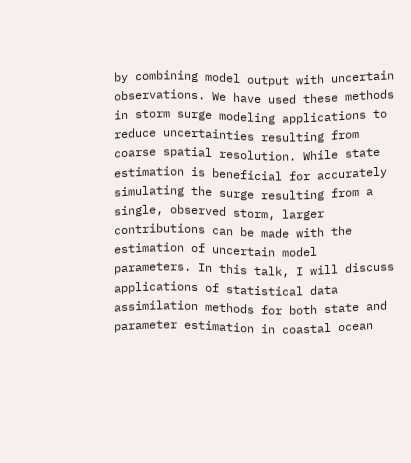by combining model output with uncertain observations. We have used these methods in storm surge modeling applications to reduce uncertainties resulting from coarse spatial resolution. While state estimation is beneficial for accurately simulating the surge resulting from a single, observed storm, larger contributions can be made with the estimation of uncertain model parameters. In this talk, I will discuss applications of statistical data assimilation methods for both state and parameter estimation in coastal ocean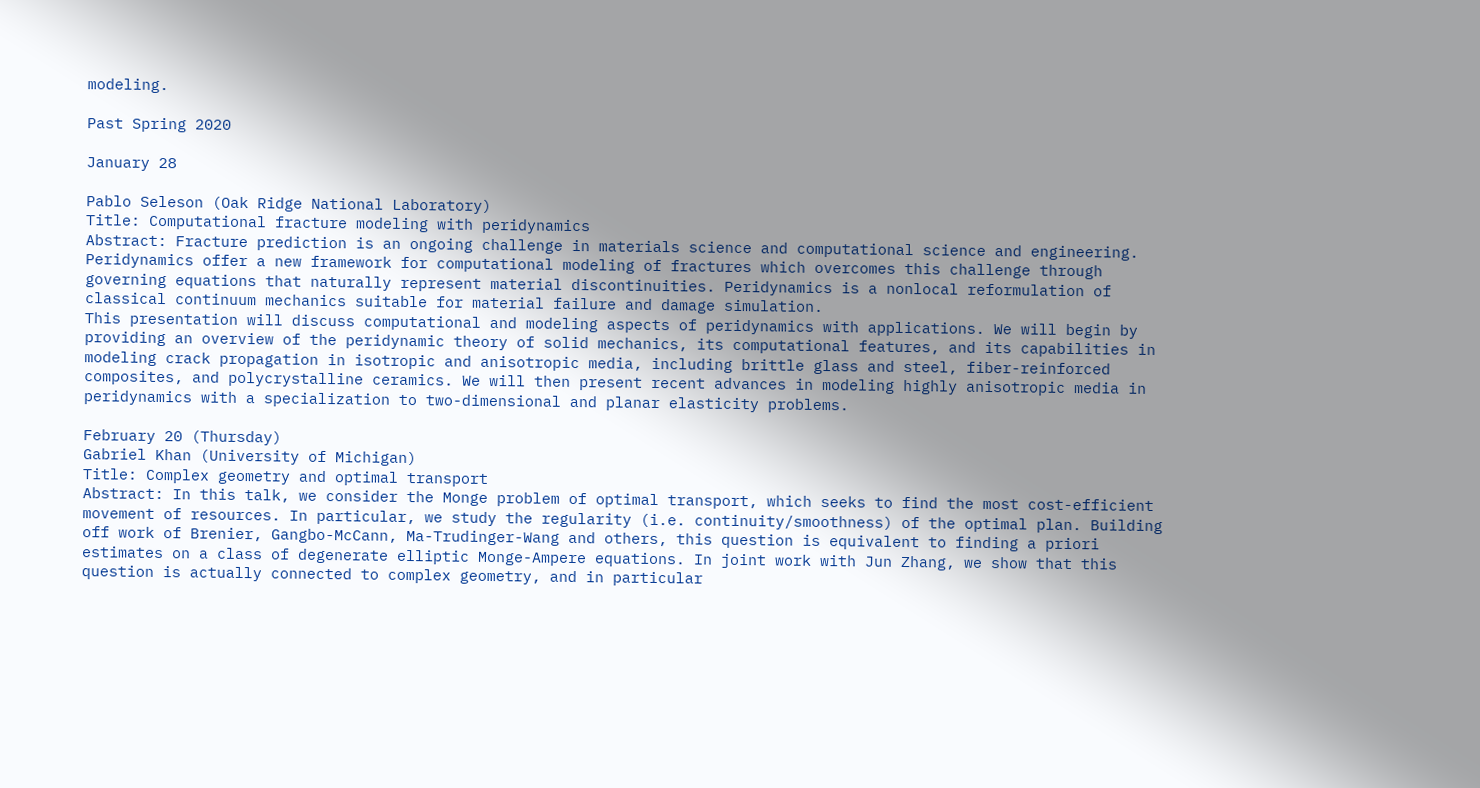modeling.

Past Spring 2020

January 28

Pablo Seleson (Oak Ridge National Laboratory)
Title: Computational fracture modeling with peridynamics
Abstract: Fracture prediction is an ongoing challenge in materials science and computational science and engineering. Peridynamics offer a new framework for computational modeling of fractures which overcomes this challenge through governing equations that naturally represent material discontinuities. Peridynamics is a nonlocal reformulation of classical continuum mechanics suitable for material failure and damage simulation.
This presentation will discuss computational and modeling aspects of peridynamics with applications. We will begin by providing an overview of the peridynamic theory of solid mechanics, its computational features, and its capabilities in modeling crack propagation in isotropic and anisotropic media, including brittle glass and steel, fiber-reinforced composites, and polycrystalline ceramics. We will then present recent advances in modeling highly anisotropic media in peridynamics with a specialization to two-dimensional and planar elasticity problems.

February 20 (Thursday)
Gabriel Khan (University of Michigan)
Title: Complex geometry and optimal transport
Abstract: In this talk, we consider the Monge problem of optimal transport, which seeks to find the most cost-efficient movement of resources. In particular, we study the regularity (i.e. continuity/smoothness) of the optimal plan. Building off work of Brenier, Gangbo-McCann, Ma-Trudinger-Wang and others, this question is equivalent to finding a priori estimates on a class of degenerate elliptic Monge-Ampere equations. In joint work with Jun Zhang, we show that this question is actually connected to complex geometry, and in particular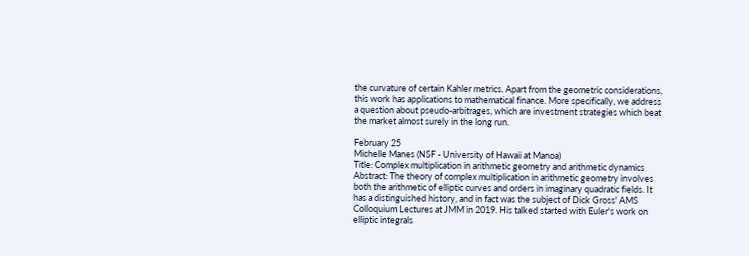the curvature of certain Kahler metrics. Apart from the geometric considerations, this work has applications to mathematical finance. More specifically, we address a question about pseudo-arbitrages, which are investment strategies which beat the market almost surely in the long run.

February 25
Michelle Manes (NSF - University of Hawaii at Manoa)
Title: Complex multiplication in arithmetic geometry and arithmetic dynamics
Abstract: The theory of complex multiplication in arithmetic geometry involves both the arithmetic of elliptic curves and orders in imaginary quadratic fields. It has a distinguished history, and in fact was the subject of Dick Gross' AMS Colloquium Lectures at JMM in 2019. His talked started with Euler's work on elliptic integrals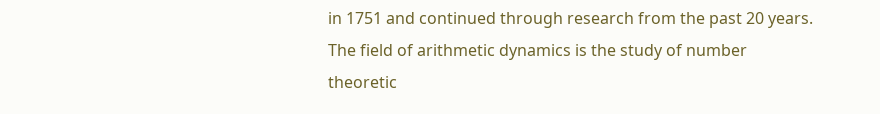in 1751 and continued through research from the past 20 years. The field of arithmetic dynamics is the study of number theoretic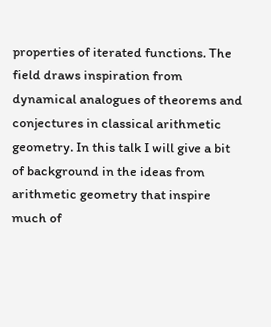properties of iterated functions. The field draws inspiration from dynamical analogues of theorems and conjectures in classical arithmetic geometry. In this talk I will give a bit of background in the ideas from arithmetic geometry that inspire much of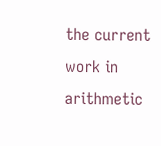the current work in arithmetic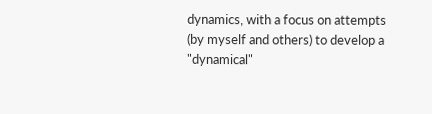dynamics, with a focus on attempts (by myself and others) to develop a "dynamical"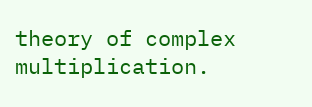theory of complex multiplication.